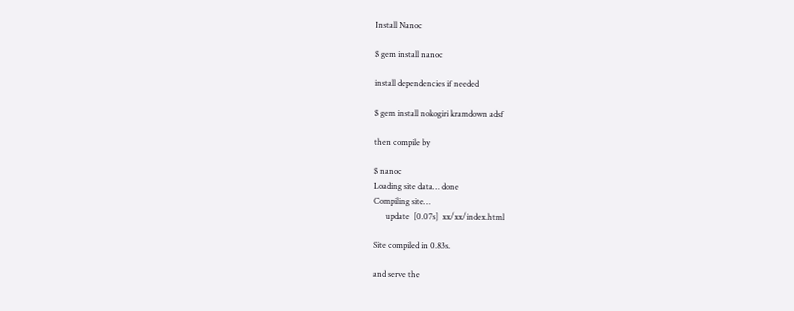Install Nanoc

$ gem install nanoc

install dependencies if needed

$ gem install nokogiri kramdown adsf

then compile by

$ nanoc
Loading site data… done
Compiling site…
      update  [0.07s]  xx/xx/index.html

Site compiled in 0.83s.

and serve the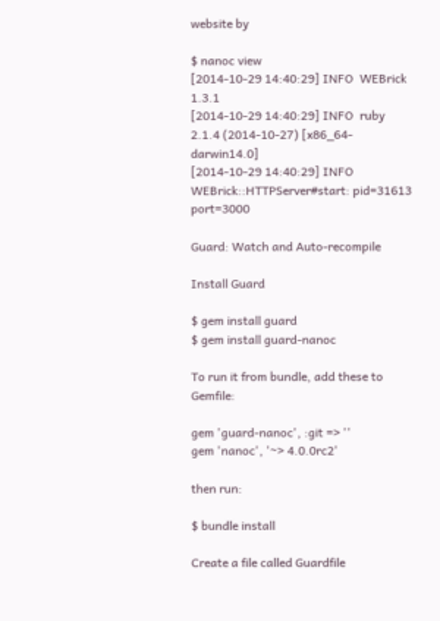website by

$ nanoc view
[2014-10-29 14:40:29] INFO  WEBrick 1.3.1
[2014-10-29 14:40:29] INFO  ruby 2.1.4 (2014-10-27) [x86_64-darwin14.0]
[2014-10-29 14:40:29] INFO  WEBrick::HTTPServer#start: pid=31613 port=3000

Guard: Watch and Auto-recompile

Install Guard

$ gem install guard
$ gem install guard-nanoc

To run it from bundle, add these to Gemfile:

gem 'guard-nanoc', :git => ''
gem 'nanoc', '~> 4.0.0rc2'

then run:

$ bundle install

Create a file called Guardfile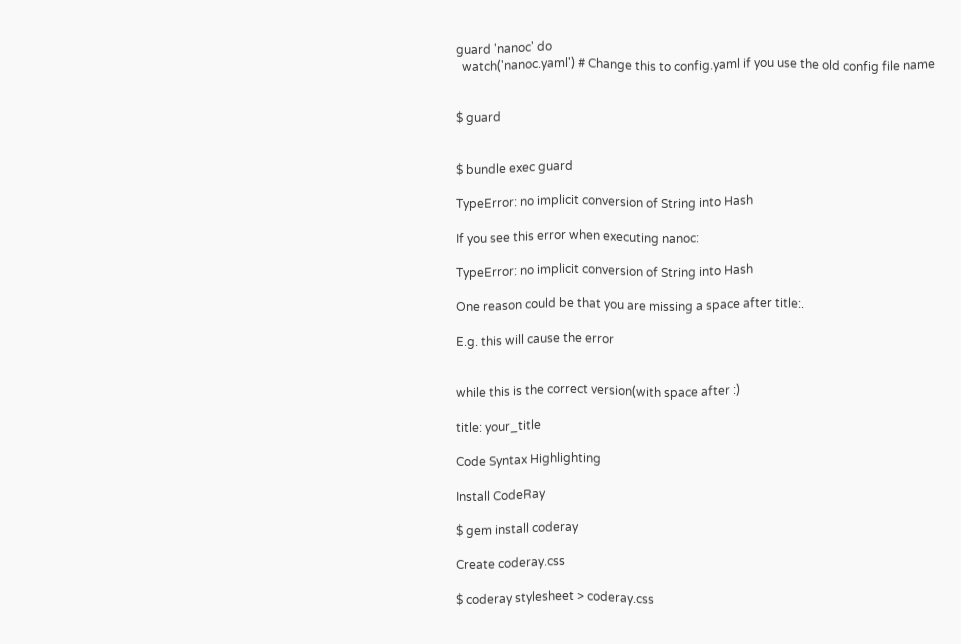guard 'nanoc' do
  watch('nanoc.yaml') # Change this to config.yaml if you use the old config file name


$ guard


$ bundle exec guard

TypeError: no implicit conversion of String into Hash

If you see this error when executing nanoc:

TypeError: no implicit conversion of String into Hash

One reason could be that you are missing a space after title:.

E.g. this will cause the error


while this is the correct version(with space after :)

title: your_title

Code Syntax Highlighting

Install CodeRay

$ gem install coderay

Create coderay.css

$ coderay stylesheet > coderay.css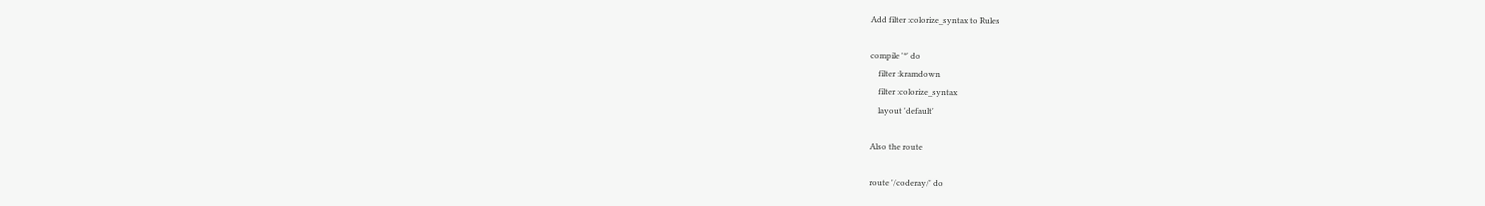Add filter :colorize_syntax to Rules

compile '*' do
    filter :kramdown
    filter :colorize_syntax
    layout 'default'

Also the route

route '/coderay/' do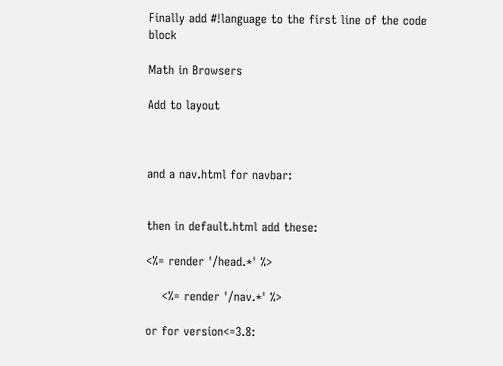Finally add #!language to the first line of the code block

Math in Browsers

Add to layout



and a nav.html for navbar:


then in default.html add these:

<%= render '/head.*' %>

    <%= render '/nav.*' %>

or for version<=3.8: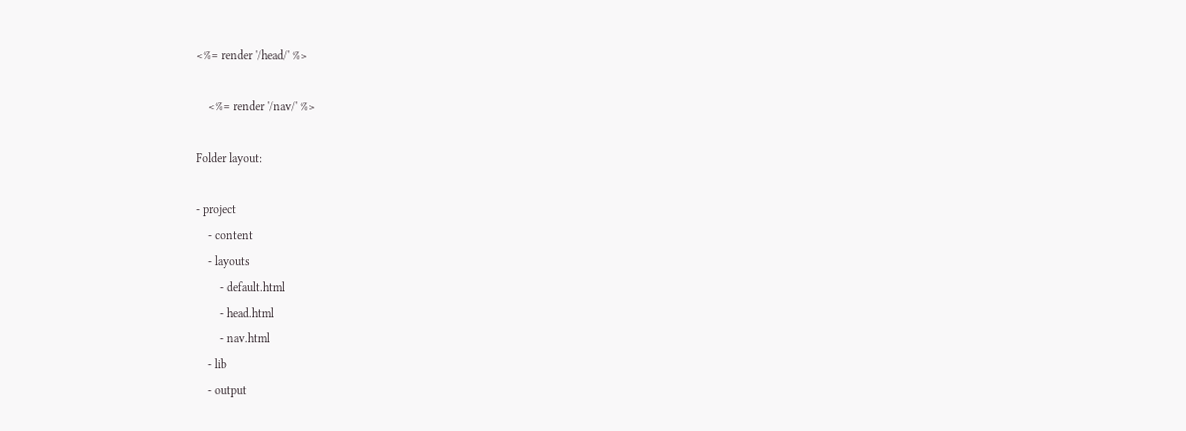<%= render '/head/' %>

    <%= render '/nav/' %>

Folder layout:

- project
    - content
    - layouts
        - default.html
        - head.html
        - nav.html
    - lib
    - output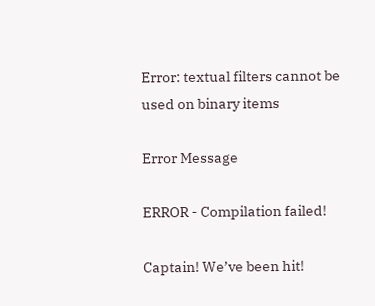Error: textual filters cannot be used on binary items

Error Message

ERROR - Compilation failed!

Captain! We’ve been hit!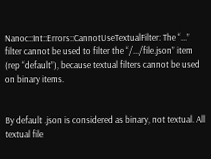Nanoc::Int::Errors::CannotUseTextualFilter: The “...” filter cannot be used to filter the “/.../file.json” item (rep “default”), because textual filters cannot be used on binary items.


By default .json is considered as binary, not textual. All textual file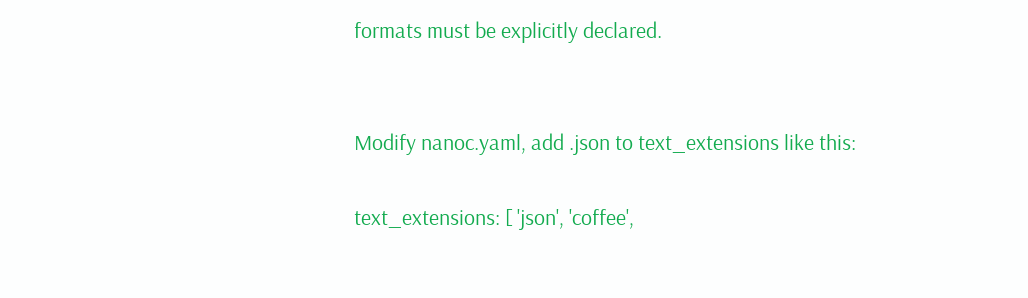formats must be explicitly declared.


Modify nanoc.yaml, add .json to text_extensions like this:

text_extensions: [ 'json', 'coffee',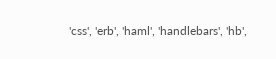'css', 'erb', 'haml', 'handlebars', 'hb',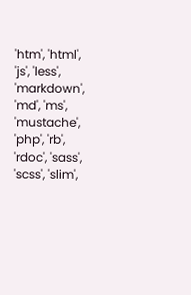'htm', 'html', 'js', 'less', 'markdown', 'md', 'ms', 'mustache', 'php', 'rb', 'rdoc', 'sass', 'scss', 'slim',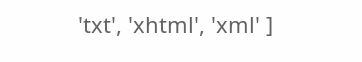'txt', 'xhtml', 'xml' ]